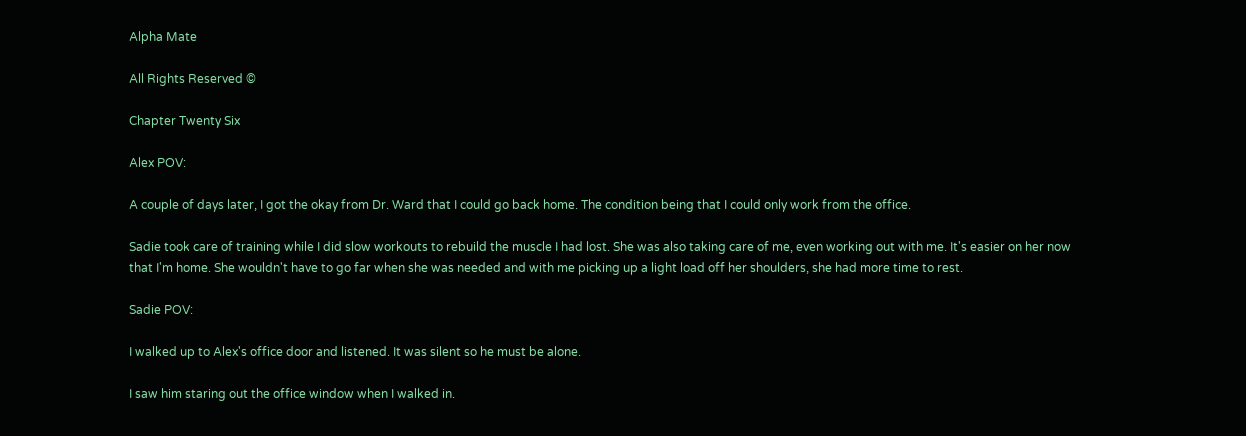Alpha Mate

All Rights Reserved ©

Chapter Twenty Six

Alex POV:

A couple of days later, I got the okay from Dr. Ward that I could go back home. The condition being that I could only work from the office.

Sadie took care of training while I did slow workouts to rebuild the muscle I had lost. She was also taking care of me, even working out with me. It's easier on her now that I'm home. She wouldn't have to go far when she was needed and with me picking up a light load off her shoulders, she had more time to rest.

Sadie POV:

I walked up to Alex's office door and listened. It was silent so he must be alone.

I saw him staring out the office window when I walked in.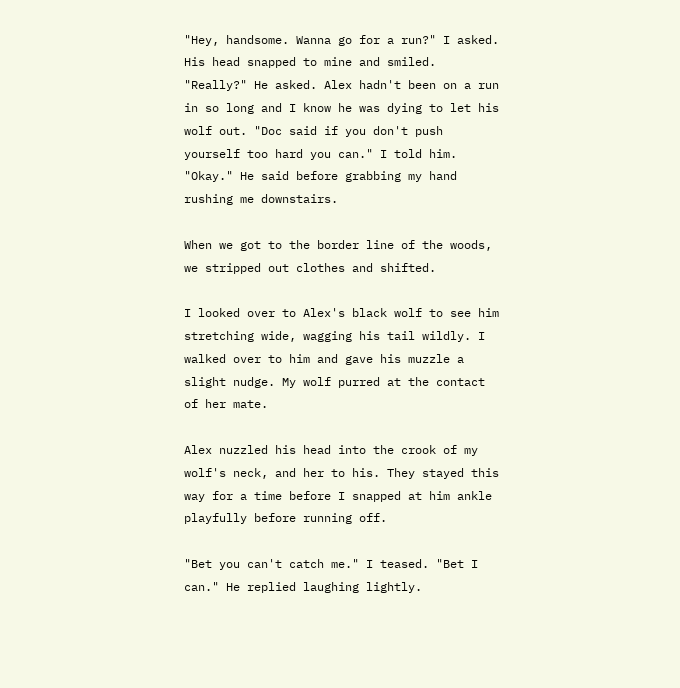"Hey, handsome. Wanna go for a run?" I asked. His head snapped to mine and smiled. "Really?" He asked. Alex hadn't been on a run in so long and I know he was dying to let his wolf out. "Doc said if you don't push yourself too hard you can." I told him. "Okay." He said before grabbing my hand rushing me downstairs.

When we got to the border line of the woods, we stripped out clothes and shifted.

I looked over to Alex's black wolf to see him stretching wide, wagging his tail wildly. I walked over to him and gave his muzzle a slight nudge. My wolf purred at the contact of her mate.

Alex nuzzled his head into the crook of my wolf's neck, and her to his. They stayed this way for a time before I snapped at him ankle playfully before running off.

"Bet you can't catch me." I teased. "Bet I can." He replied laughing lightly.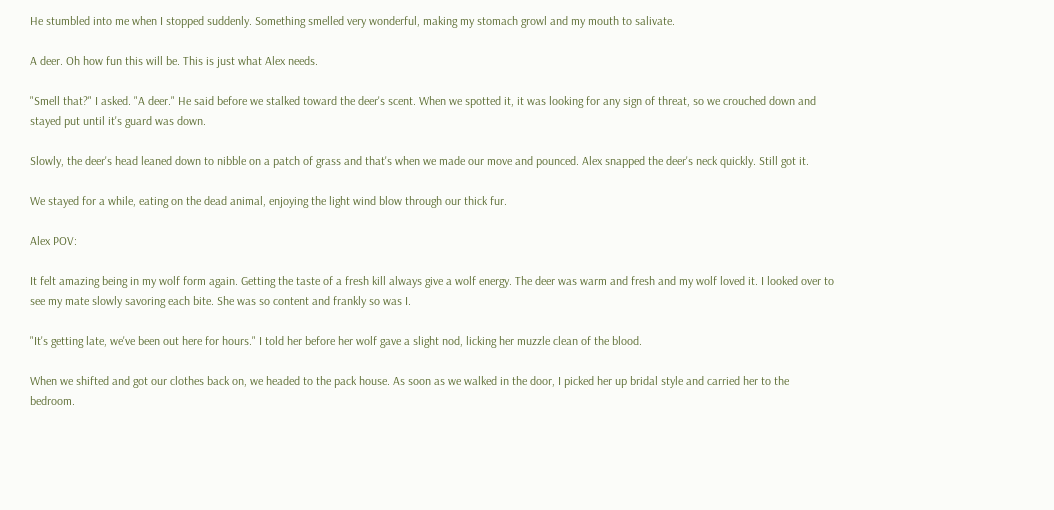He stumbled into me when I stopped suddenly. Something smelled very wonderful, making my stomach growl and my mouth to salivate.

A deer. Oh how fun this will be. This is just what Alex needs.

"Smell that?" I asked. "A deer." He said before we stalked toward the deer's scent. When we spotted it, it was looking for any sign of threat, so we crouched down and stayed put until it's guard was down.

Slowly, the deer's head leaned down to nibble on a patch of grass and that's when we made our move and pounced. Alex snapped the deer's neck quickly. Still got it.

We stayed for a while, eating on the dead animal, enjoying the light wind blow through our thick fur.

Alex POV:

It felt amazing being in my wolf form again. Getting the taste of a fresh kill always give a wolf energy. The deer was warm and fresh and my wolf loved it. I looked over to see my mate slowly savoring each bite. She was so content and frankly so was I.

"It's getting late, we've been out here for hours." I told her before her wolf gave a slight nod, licking her muzzle clean of the blood.

When we shifted and got our clothes back on, we headed to the pack house. As soon as we walked in the door, I picked her up bridal style and carried her to the bedroom.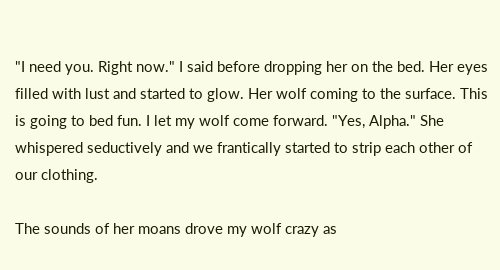"I need you. Right now." I said before dropping her on the bed. Her eyes filled with lust and started to glow. Her wolf coming to the surface. This is going to bed fun. I let my wolf come forward. "Yes, Alpha." She whispered seductively and we frantically started to strip each other of our clothing.

The sounds of her moans drove my wolf crazy as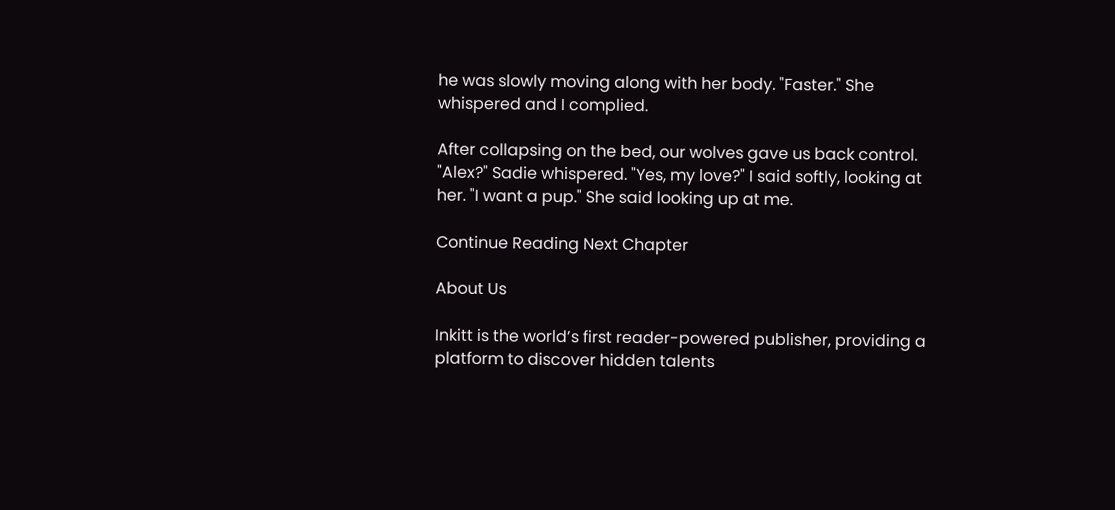he was slowly moving along with her body. "Faster." She whispered and I complied.

After collapsing on the bed, our wolves gave us back control. "Alex?" Sadie whispered. "Yes, my love?" I said softly, looking at her. "I want a pup." She said looking up at me.

Continue Reading Next Chapter

About Us

Inkitt is the world’s first reader-powered publisher, providing a platform to discover hidden talents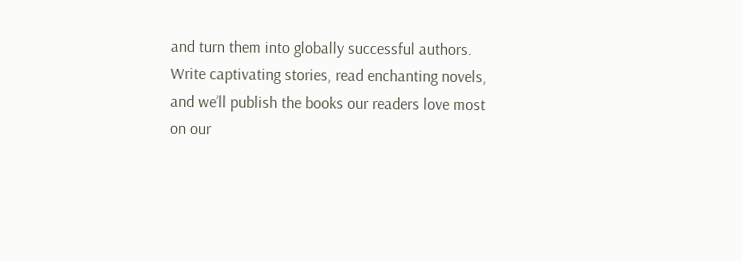and turn them into globally successful authors. Write captivating stories, read enchanting novels, and we’ll publish the books our readers love most on our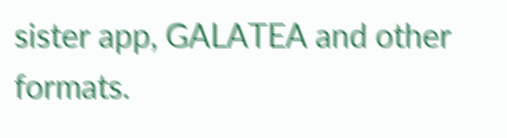sister app, GALATEA and other formats.